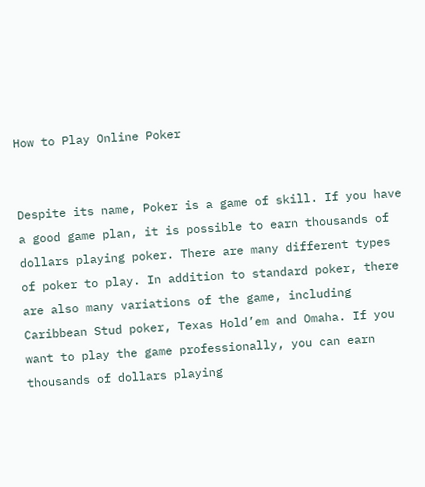How to Play Online Poker


Despite its name, Poker is a game of skill. If you have a good game plan, it is possible to earn thousands of dollars playing poker. There are many different types of poker to play. In addition to standard poker, there are also many variations of the game, including Caribbean Stud poker, Texas Hold’em and Omaha. If you want to play the game professionally, you can earn thousands of dollars playing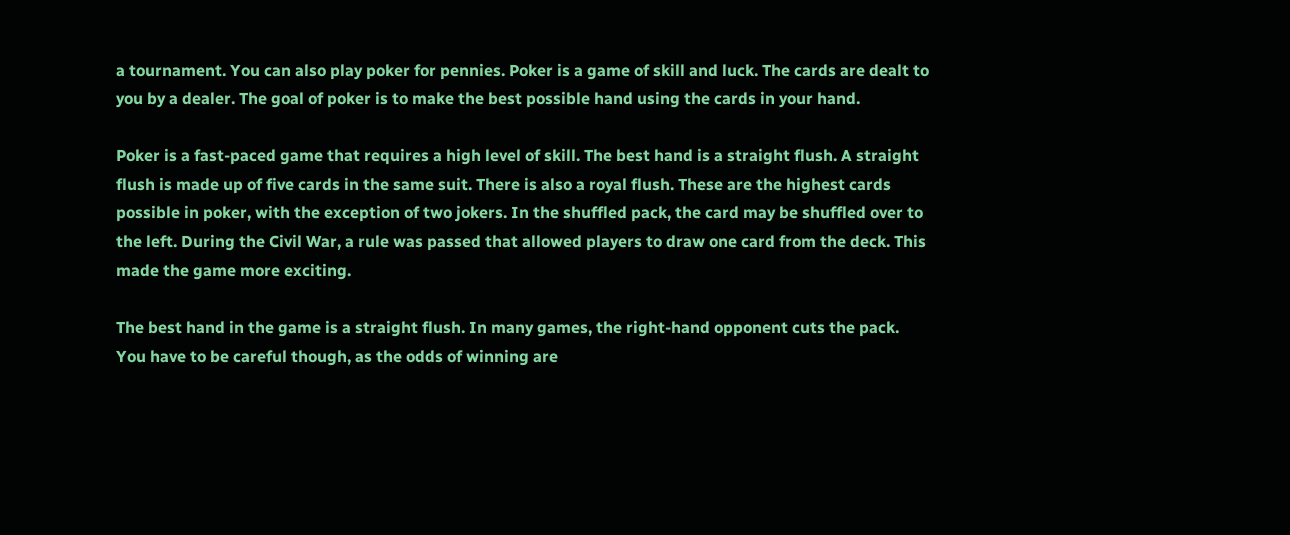a tournament. You can also play poker for pennies. Poker is a game of skill and luck. The cards are dealt to you by a dealer. The goal of poker is to make the best possible hand using the cards in your hand.

Poker is a fast-paced game that requires a high level of skill. The best hand is a straight flush. A straight flush is made up of five cards in the same suit. There is also a royal flush. These are the highest cards possible in poker, with the exception of two jokers. In the shuffled pack, the card may be shuffled over to the left. During the Civil War, a rule was passed that allowed players to draw one card from the deck. This made the game more exciting.

The best hand in the game is a straight flush. In many games, the right-hand opponent cuts the pack. You have to be careful though, as the odds of winning are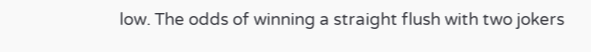low. The odds of winning a straight flush with two jokers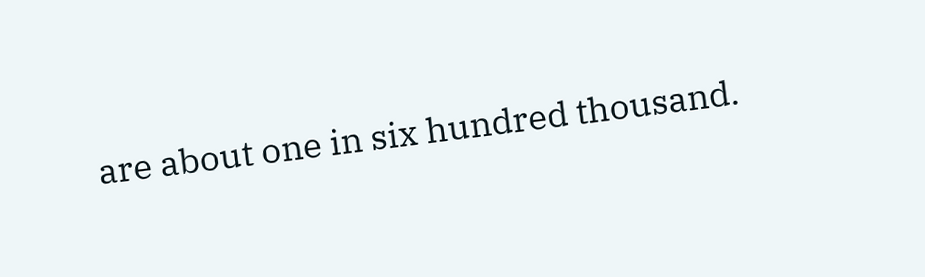are about one in six hundred thousand.